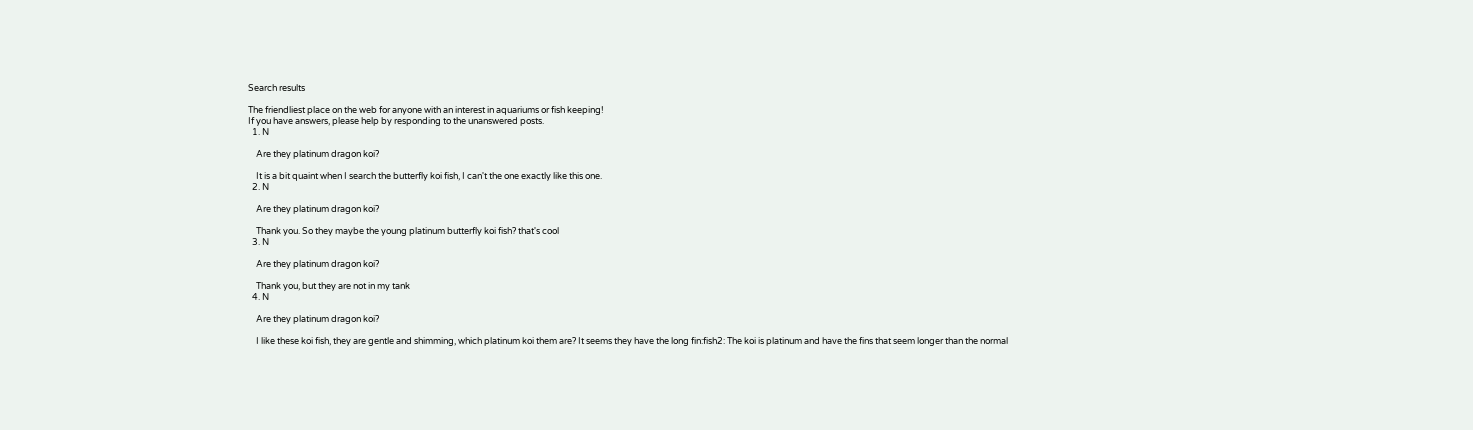Search results

The friendliest place on the web for anyone with an interest in aquariums or fish keeping!
If you have answers, please help by responding to the unanswered posts.
  1. N

    Are they platinum dragon koi?

    It is a bit quaint when I search the butterfly koi fish, I can't the one exactly like this one.
  2. N

    Are they platinum dragon koi?

    Thank you. So they maybe the young platinum butterfly koi fish? that's cool
  3. N

    Are they platinum dragon koi?

    Thank you, but they are not in my tank
  4. N

    Are they platinum dragon koi?

    I like these koi fish, they are gentle and shimming, which platinum koi them are? It seems they have the long fin:fish2: The koi is platinum and have the fins that seem longer than the normal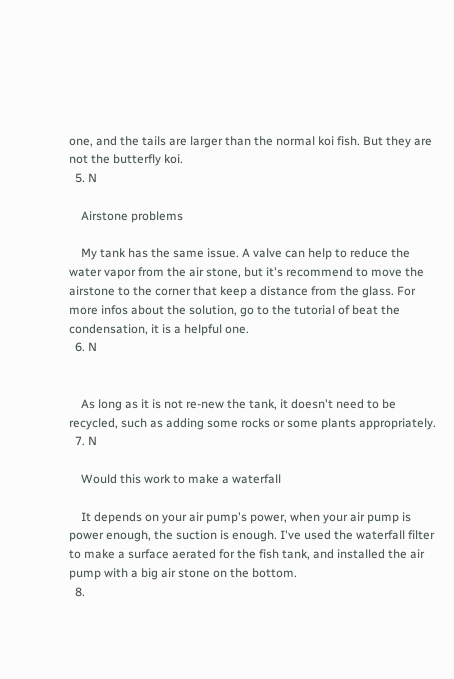one, and the tails are larger than the normal koi fish. But they are not the butterfly koi.
  5. N

    Airstone problems

    My tank has the same issue. A valve can help to reduce the water vapor from the air stone, but it's recommend to move the airstone to the corner that keep a distance from the glass. For more infos about the solution, go to the tutorial of beat the condensation, it is a helpful one.
  6. N


    As long as it is not re-new the tank, it doesn't need to be recycled, such as adding some rocks or some plants appropriately.
  7. N

    Would this work to make a waterfall

    It depends on your air pump's power, when your air pump is power enough, the suction is enough. I've used the waterfall filter to make a surface aerated for the fish tank, and installed the air pump with a big air stone on the bottom.
  8.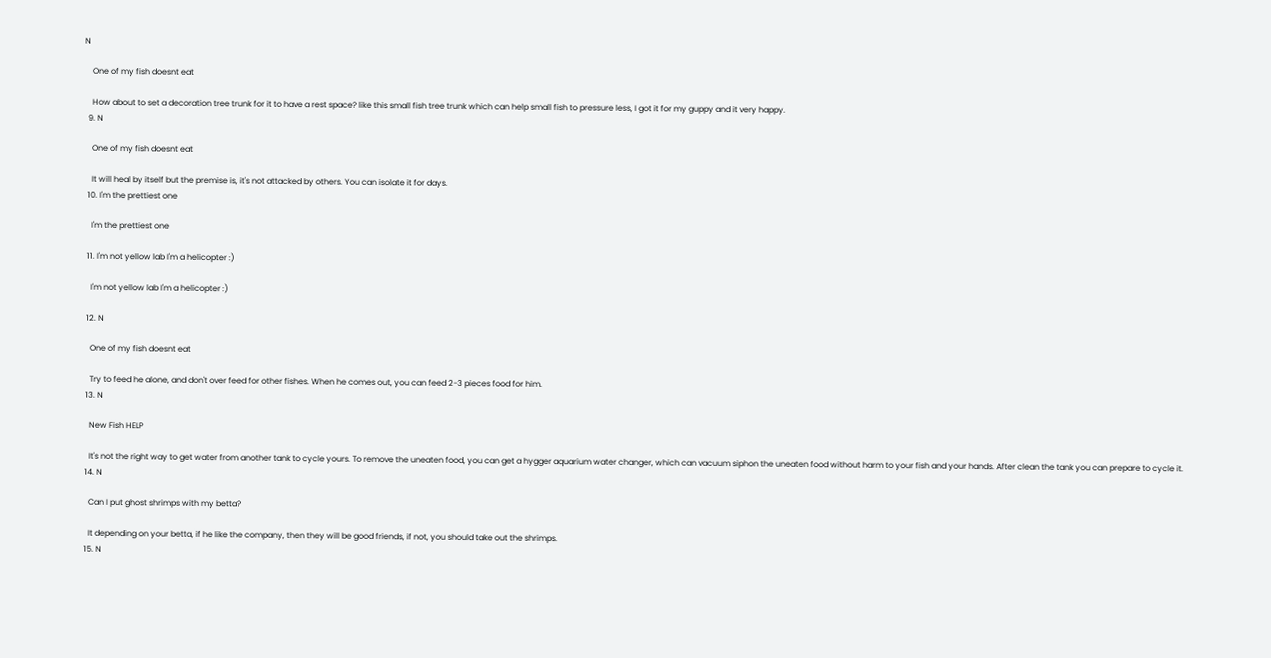N

    One of my fish doesnt eat

    How about to set a decoration tree trunk for it to have a rest space? like this small fish tree trunk which can help small fish to pressure less, I got it for my guppy and it very happy.
  9. N

    One of my fish doesnt eat

    It will heal by itself but the premise is, it's not attacked by others. You can isolate it for days.
  10. I'm the prettiest one

    I'm the prettiest one

  11. I'm not yellow lab I'm a helicopter :)

    I'm not yellow lab I'm a helicopter :)

  12. N

    One of my fish doesnt eat

    Try to feed he alone, and don't over feed for other fishes. When he comes out, you can feed 2-3 pieces food for him.
  13. N

    New Fish HELP

    It's not the right way to get water from another tank to cycle yours. To remove the uneaten food, you can get a hygger aquarium water changer, which can vacuum siphon the uneaten food without harm to your fish and your hands. After clean the tank you can prepare to cycle it.
  14. N

    Can I put ghost shrimps with my betta?

    It depending on your betta, if he like the company, then they will be good friends, if not, you should take out the shrimps.
  15. N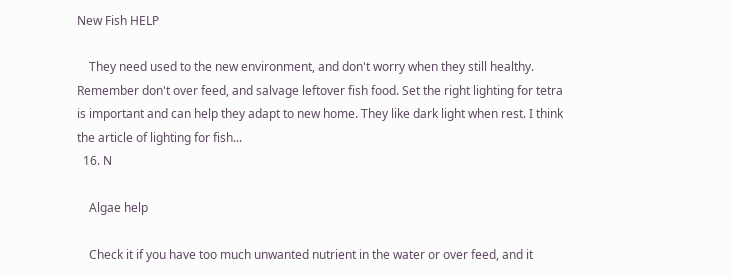New Fish HELP

    They need used to the new environment, and don't worry when they still healthy. Remember don't over feed, and salvage leftover fish food. Set the right lighting for tetra is important and can help they adapt to new home. They like dark light when rest. I think the article of lighting for fish...
  16. N

    Algae help

    Check it if you have too much unwanted nutrient in the water or over feed, and it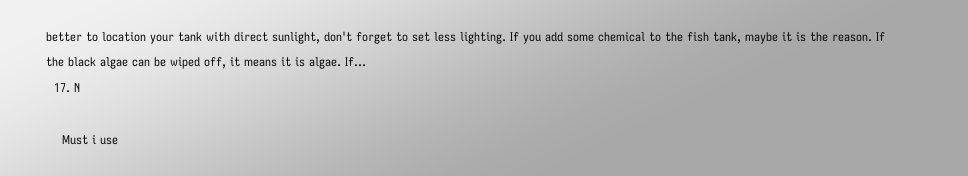better to location your tank with direct sunlight, don't forget to set less lighting. If you add some chemical to the fish tank, maybe it is the reason. If the black algae can be wiped off, it means it is algae. If...
  17. N

    Must i use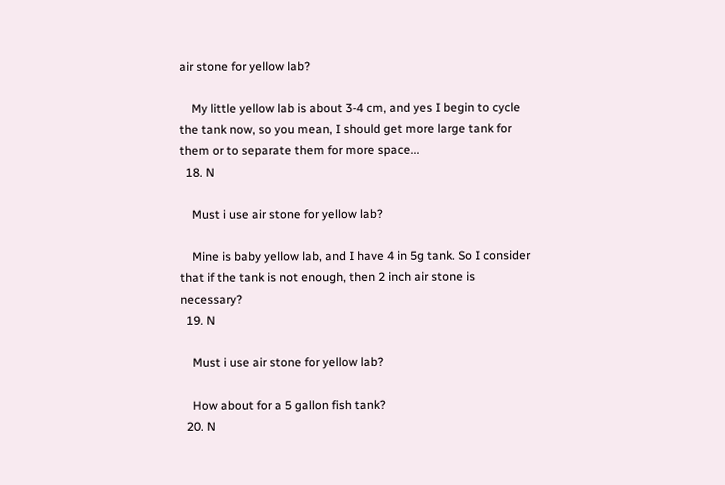air stone for yellow lab?

    My little yellow lab is about 3-4 cm, and yes I begin to cycle the tank now, so you mean, I should get more large tank for them or to separate them for more space...
  18. N

    Must i use air stone for yellow lab?

    Mine is baby yellow lab, and I have 4 in 5g tank. So I consider that if the tank is not enough, then 2 inch air stone is necessary?
  19. N

    Must i use air stone for yellow lab?

    How about for a 5 gallon fish tank?
  20. N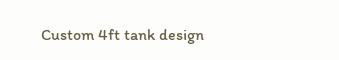Custom 4ft tank design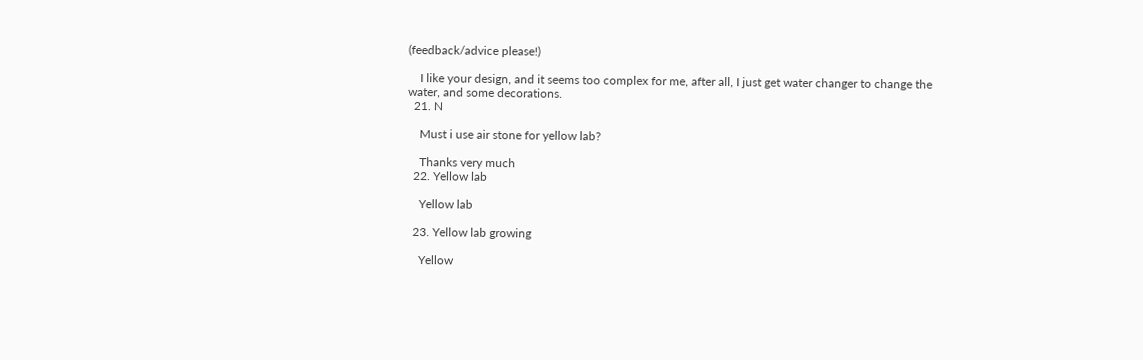(feedback/advice please!)

    I like your design, and it seems too complex for me, after all, I just get water changer to change the water, and some decorations.
  21. N

    Must i use air stone for yellow lab?

    Thanks very much
  22. Yellow lab

    Yellow lab

  23. Yellow lab growing

    Yellow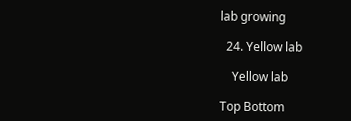lab growing

  24. Yellow lab

    Yellow lab

Top Bottom